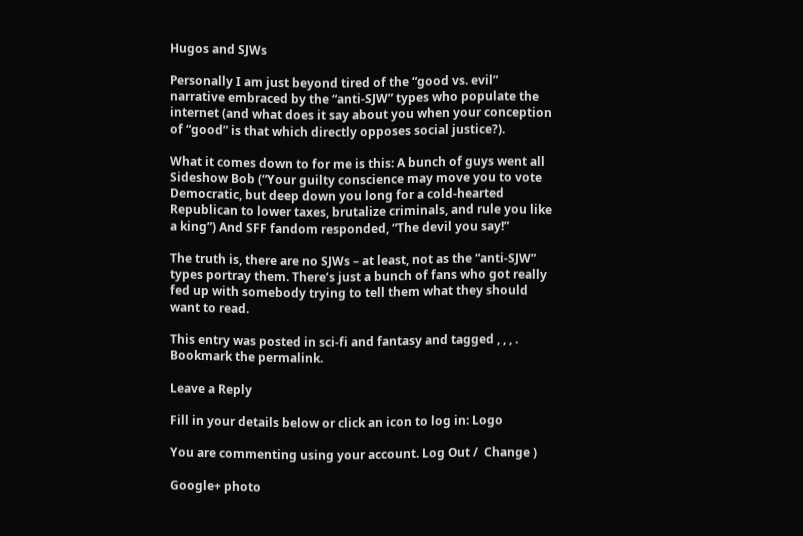Hugos and SJWs

Personally I am just beyond tired of the “good vs. evil” narrative embraced by the “anti-SJW” types who populate the internet (and what does it say about you when your conception of “good” is that which directly opposes social justice?).

What it comes down to for me is this: A bunch of guys went all Sideshow Bob (“Your guilty conscience may move you to vote Democratic, but deep down you long for a cold-hearted Republican to lower taxes, brutalize criminals, and rule you like a king”) And SFF fandom responded, “The devil you say!”

The truth is, there are no SJWs – at least, not as the “anti-SJW” types portray them. There’s just a bunch of fans who got really fed up with somebody trying to tell them what they should want to read.

This entry was posted in sci-fi and fantasy and tagged , , , . Bookmark the permalink.

Leave a Reply

Fill in your details below or click an icon to log in: Logo

You are commenting using your account. Log Out /  Change )

Google+ photo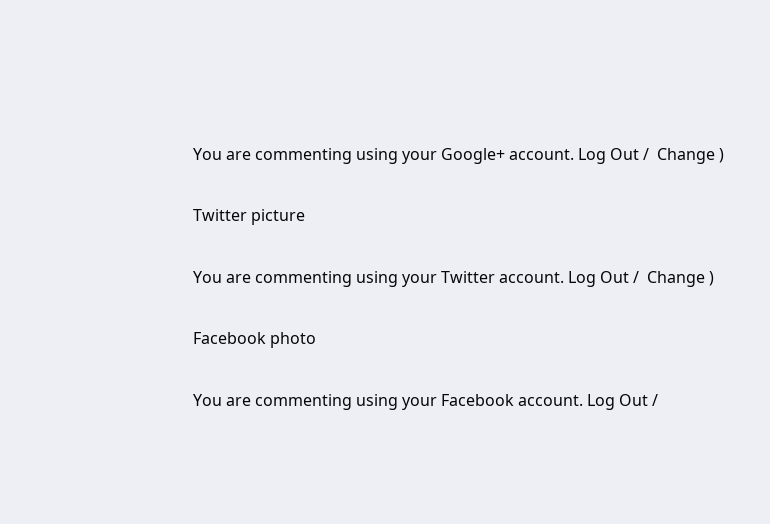You are commenting using your Google+ account. Log Out /  Change )

Twitter picture

You are commenting using your Twitter account. Log Out /  Change )

Facebook photo

You are commenting using your Facebook account. Log Out /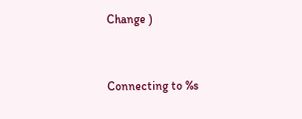Change )


Connecting to %s